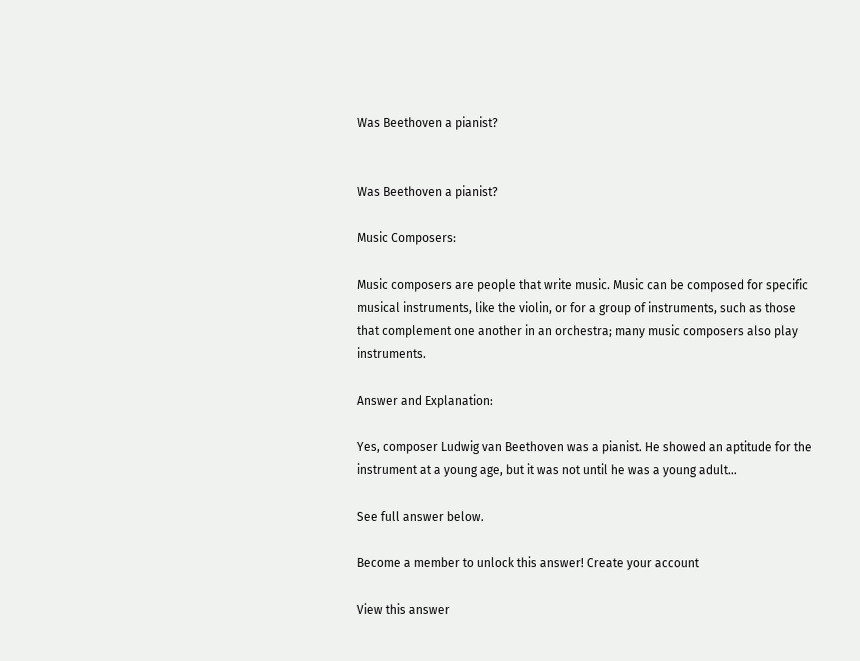Was Beethoven a pianist?


Was Beethoven a pianist?

Music Composers:

Music composers are people that write music. Music can be composed for specific musical instruments, like the violin, or for a group of instruments, such as those that complement one another in an orchestra; many music composers also play instruments.

Answer and Explanation:

Yes, composer Ludwig van Beethoven was a pianist. He showed an aptitude for the instrument at a young age, but it was not until he was a young adult...

See full answer below.

Become a member to unlock this answer! Create your account

View this answer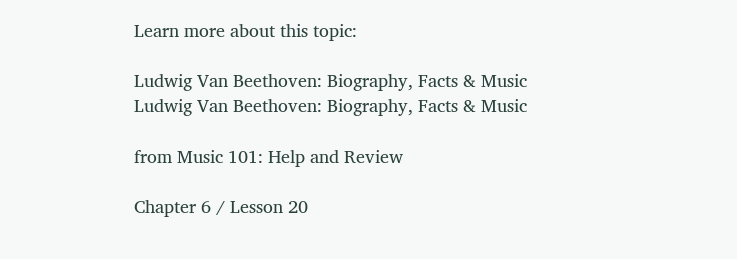Learn more about this topic:

Ludwig Van Beethoven: Biography, Facts & Music
Ludwig Van Beethoven: Biography, Facts & Music

from Music 101: Help and Review

Chapter 6 / Lesson 20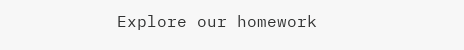Explore our homework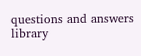questions and answers library